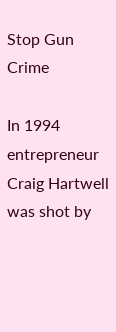Stop Gun Crime

In 1994 entrepreneur Craig Hartwell was shot by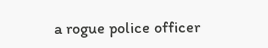a rogue police officer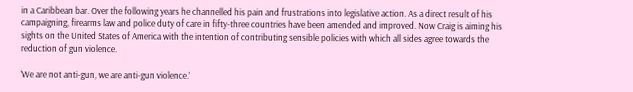in a Caribbean bar. Over the following years he channelled his pain and frustrations into legislative action. As a direct result of his campaigning, firearms law and police duty of care in fifty-three countries have been amended and improved. Now Craig is aiming his sights on the United States of America with the intention of contributing sensible policies with which all sides agree towards the reduction of gun violence.

‘We are not anti-gun, we are anti-gun violence.’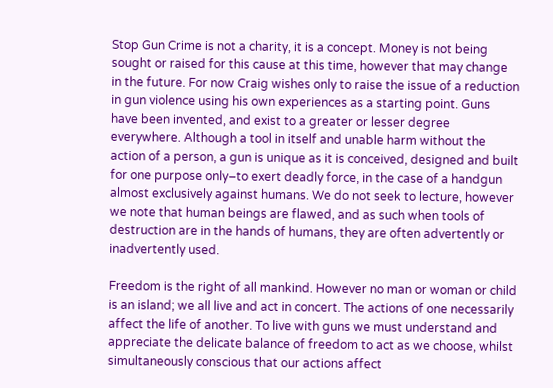Stop Gun Crime is not a charity, it is a concept. Money is not being sought or raised for this cause at this time, however that may change in the future. For now Craig wishes only to raise the issue of a reduction in gun violence using his own experiences as a starting point. Guns have been invented, and exist to a greater or lesser degree everywhere. Although a tool in itself and unable harm without the action of a person, a gun is unique as it is conceived, designed and built for one purpose only–to exert deadly force, in the case of a handgun almost exclusively against humans. We do not seek to lecture, however we note that human beings are flawed, and as such when tools of destruction are in the hands of humans, they are often advertently or inadvertently used.

Freedom is the right of all mankind. However no man or woman or child is an island; we all live and act in concert. The actions of one necessarily affect the life of another. To live with guns we must understand and appreciate the delicate balance of freedom to act as we choose, whilst simultaneously conscious that our actions affect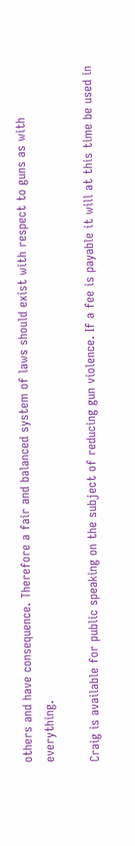others and have consequence. Therefore a fair and balanced system of laws should exist with respect to guns as with everything.

Craig is available for public speaking on the subject of reducing gun violence. If a fee is payable it will at this time be used in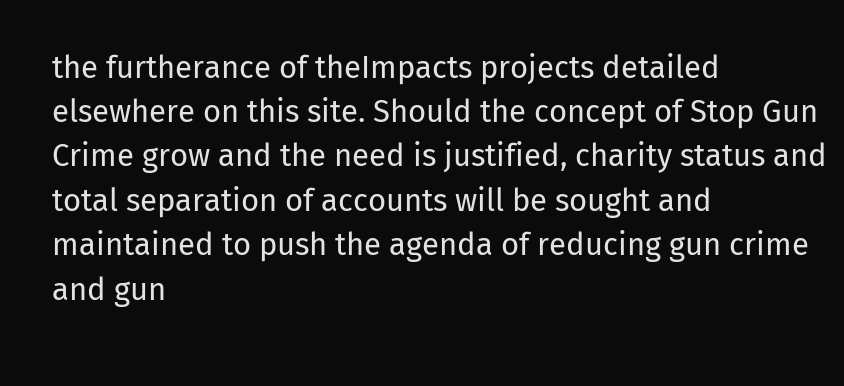the furtherance of theImpacts projects detailed elsewhere on this site. Should the concept of Stop Gun Crime grow and the need is justified, charity status and total separation of accounts will be sought and maintained to push the agenda of reducing gun crime and gun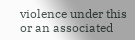violence under this or an associated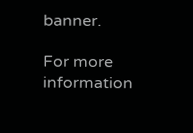banner.

For more information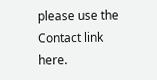please use the Contact link here.